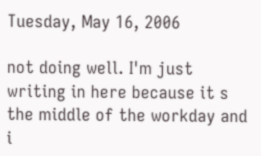Tuesday, May 16, 2006

not doing well. I'm just writing in here because it s the middle of the workday and i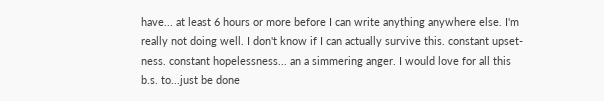have... at least 6 hours or more before I can write anything anywhere else. I'm really not doing well. I don't know if I can actually survive this. constant upset-ness. constant hopelessness... an a simmering anger. I would love for all this b.s. to...just be done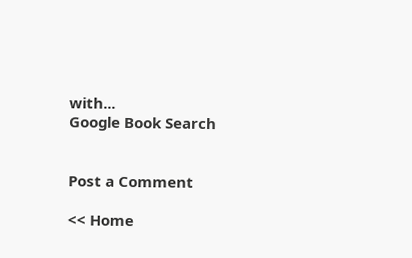with...
Google Book Search


Post a Comment

<< Home